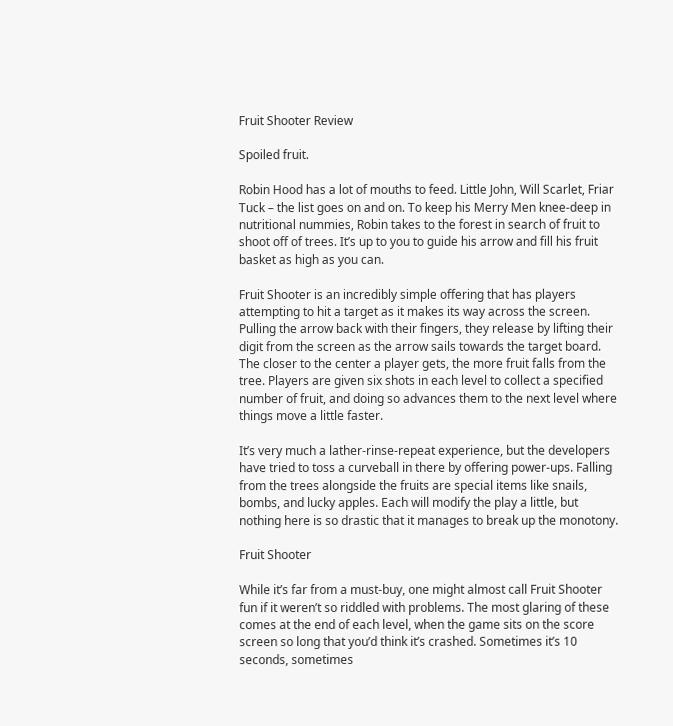Fruit Shooter Review

Spoiled fruit.

Robin Hood has a lot of mouths to feed. Little John, Will Scarlet, Friar Tuck – the list goes on and on. To keep his Merry Men knee-deep in nutritional nummies, Robin takes to the forest in search of fruit to shoot off of trees. It’s up to you to guide his arrow and fill his fruit basket as high as you can.

Fruit Shooter is an incredibly simple offering that has players attempting to hit a target as it makes its way across the screen. Pulling the arrow back with their fingers, they release by lifting their digit from the screen as the arrow sails towards the target board. The closer to the center a player gets, the more fruit falls from the tree. Players are given six shots in each level to collect a specified number of fruit, and doing so advances them to the next level where things move a little faster.

It’s very much a lather-rinse-repeat experience, but the developers have tried to toss a curveball in there by offering power-ups. Falling from the trees alongside the fruits are special items like snails, bombs, and lucky apples. Each will modify the play a little, but nothing here is so drastic that it manages to break up the monotony.

Fruit Shooter

While it’s far from a must-buy, one might almost call Fruit Shooter fun if it weren’t so riddled with problems. The most glaring of these comes at the end of each level, when the game sits on the score screen so long that you’d think it’s crashed. Sometimes it’s 10 seconds, sometimes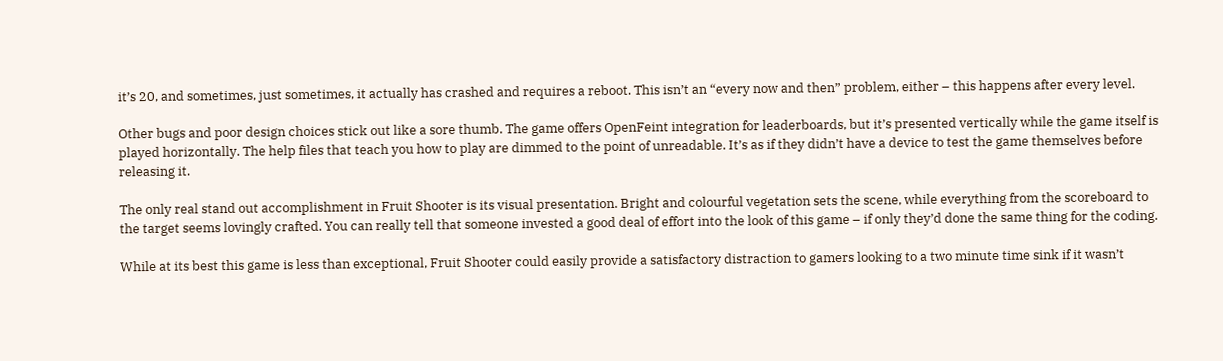it’s 20, and sometimes, just sometimes, it actually has crashed and requires a reboot. This isn’t an “every now and then” problem, either – this happens after every level.

Other bugs and poor design choices stick out like a sore thumb. The game offers OpenFeint integration for leaderboards, but it’s presented vertically while the game itself is played horizontally. The help files that teach you how to play are dimmed to the point of unreadable. It’s as if they didn’t have a device to test the game themselves before releasing it.

The only real stand out accomplishment in Fruit Shooter is its visual presentation. Bright and colourful vegetation sets the scene, while everything from the scoreboard to the target seems lovingly crafted. You can really tell that someone invested a good deal of effort into the look of this game – if only they’d done the same thing for the coding.

While at its best this game is less than exceptional, Fruit Shooter could easily provide a satisfactory distraction to gamers looking to a two minute time sink if it wasn’t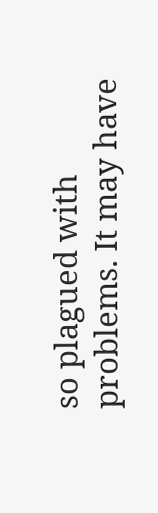so plagued with problems. It may have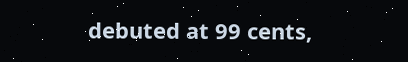debuted at 99 cents,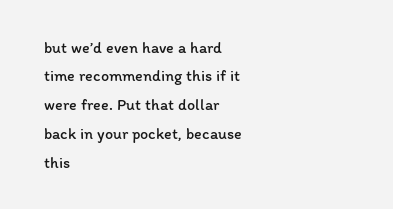but we’d even have a hard time recommending this if it were free. Put that dollar back in your pocket, because this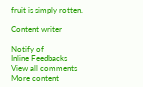fruit is simply rotten.

Content writer

Notify of
Inline Feedbacks
View all comments
More content